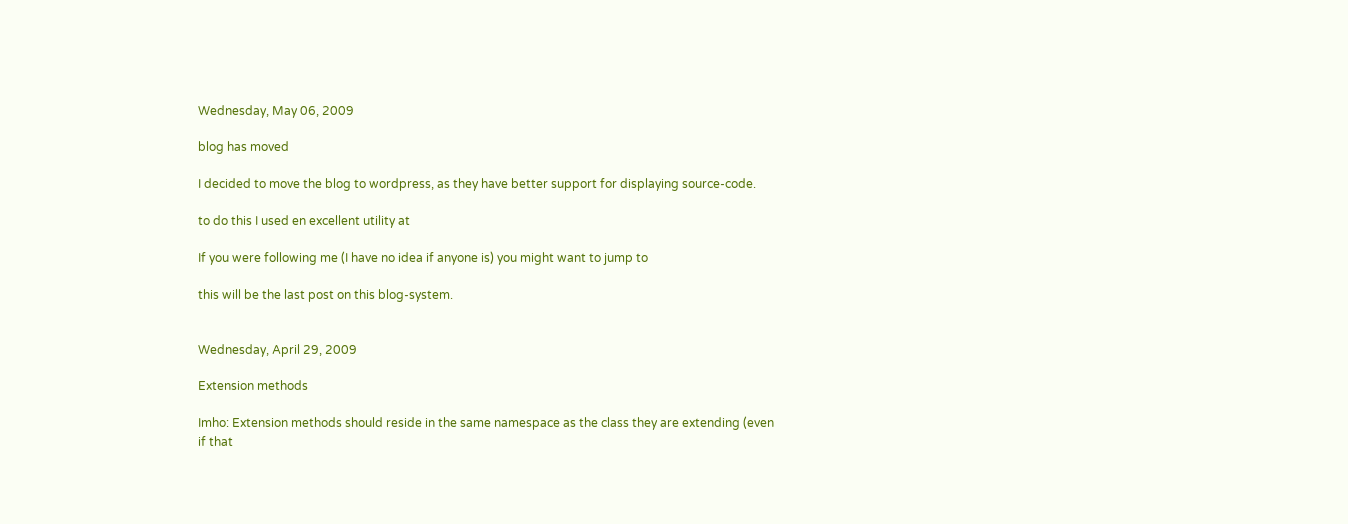Wednesday, May 06, 2009

blog has moved

I decided to move the blog to wordpress, as they have better support for displaying source-code.

to do this I used en excellent utility at

If you were following me (I have no idea if anyone is) you might want to jump to

this will be the last post on this blog-system.


Wednesday, April 29, 2009

Extension methods

Imho: Extension methods should reside in the same namespace as the class they are extending (even if that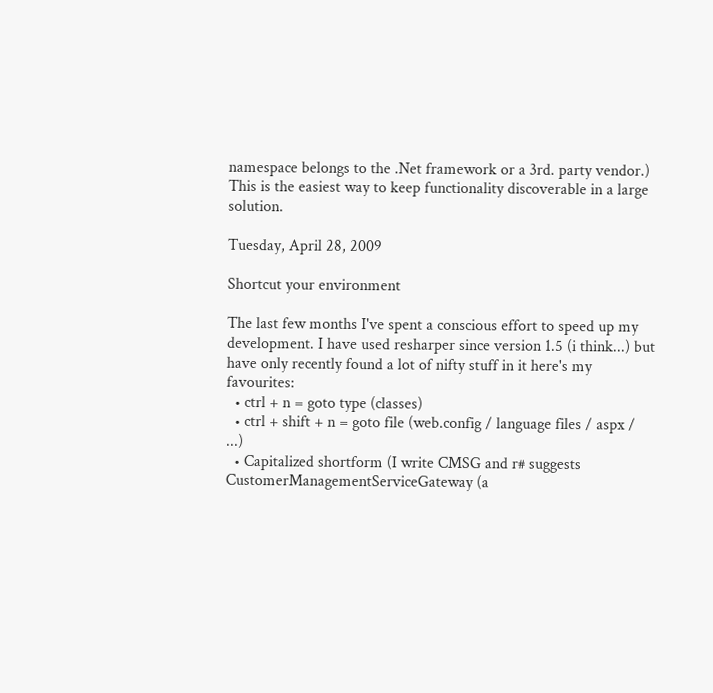namespace belongs to the .Net framework or a 3rd. party vendor.) This is the easiest way to keep functionality discoverable in a large solution.

Tuesday, April 28, 2009

Shortcut your environment

The last few months I've spent a conscious effort to speed up my development. I have used resharper since version 1.5 (i think...) but have only recently found a lot of nifty stuff in it here's my favourites:
  • ctrl + n = goto type (classes)
  • ctrl + shift + n = goto file (web.config / language files / aspx / ...)
  • Capitalized shortform (I write CMSG and r# suggests CustomerManagementServiceGateway (a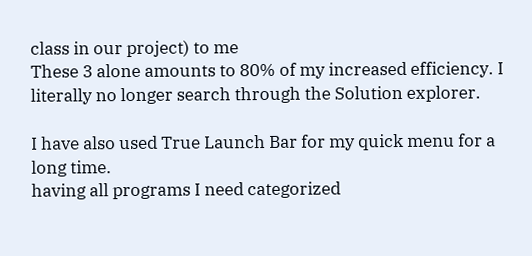class in our project) to me
These 3 alone amounts to 80% of my increased efficiency. I literally no longer search through the Solution explorer.

I have also used True Launch Bar for my quick menu for a long time.
having all programs I need categorized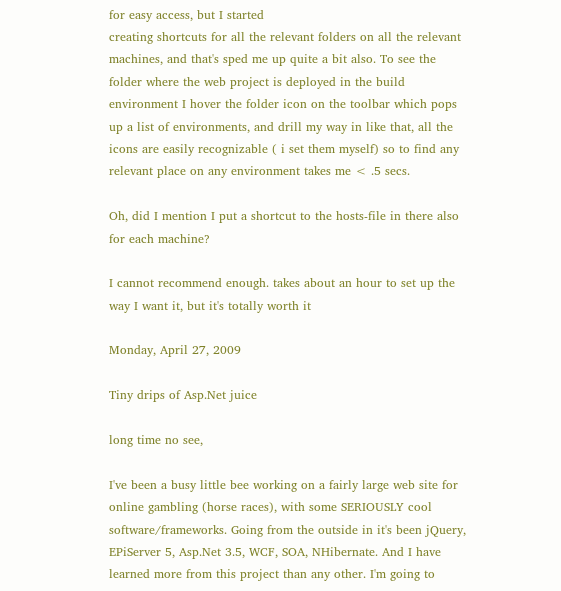for easy access, but I started
creating shortcuts for all the relevant folders on all the relevant machines, and that's sped me up quite a bit also. To see the folder where the web project is deployed in the build environment I hover the folder icon on the toolbar which pops up a list of environments, and drill my way in like that, all the icons are easily recognizable ( i set them myself) so to find any relevant place on any environment takes me < .5 secs.

Oh, did I mention I put a shortcut to the hosts-file in there also for each machine?

I cannot recommend enough. takes about an hour to set up the way I want it, but it's totally worth it

Monday, April 27, 2009

Tiny drips of Asp.Net juice

long time no see,

I've been a busy little bee working on a fairly large web site for online gambling (horse races), with some SERIOUSLY cool software/frameworks. Going from the outside in it's been jQuery, EPiServer 5, Asp.Net 3.5, WCF, SOA, NHibernate. And I have learned more from this project than any other. I'm going to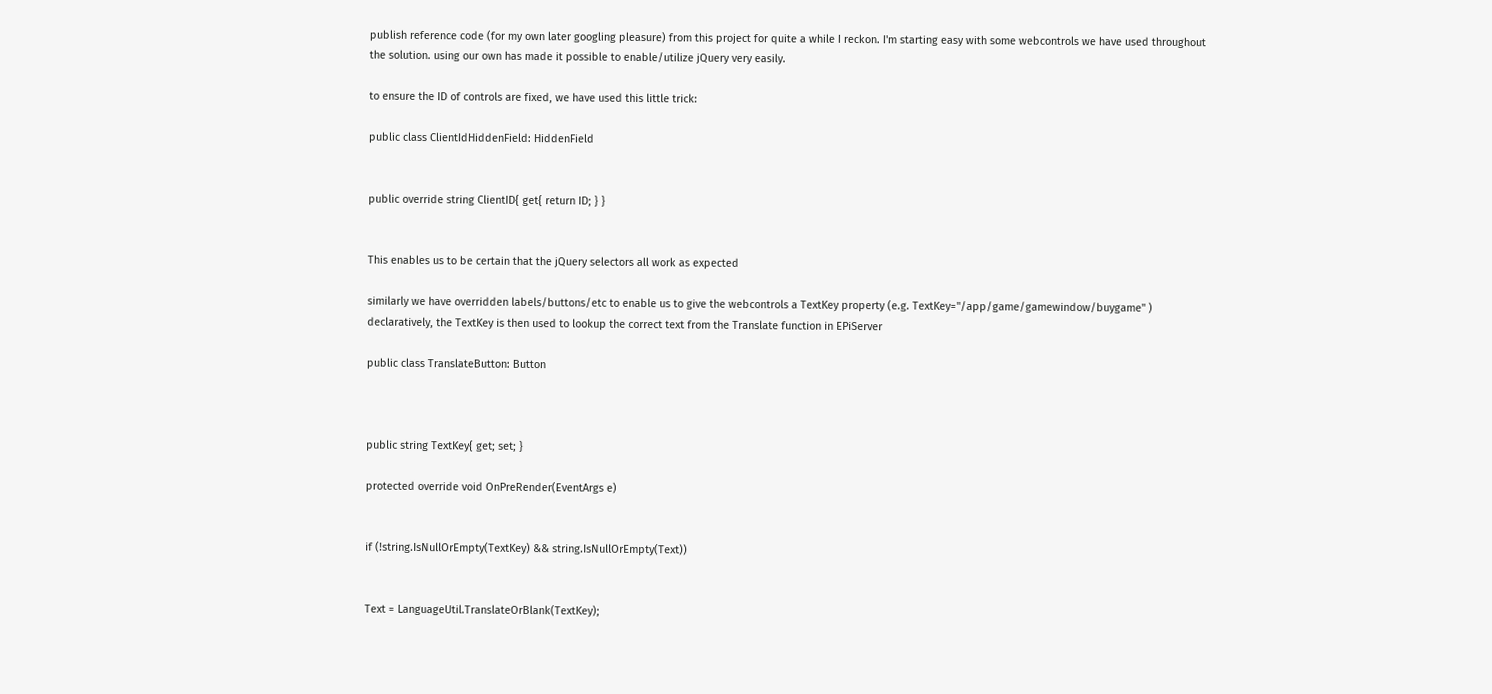publish reference code (for my own later googling pleasure) from this project for quite a while I reckon. I'm starting easy with some webcontrols we have used throughout the solution. using our own has made it possible to enable/utilize jQuery very easily.

to ensure the ID of controls are fixed, we have used this little trick:

public class ClientIdHiddenField: HiddenField


public override string ClientID{ get{ return ID; } }


This enables us to be certain that the jQuery selectors all work as expected

similarly we have overridden labels/buttons/etc to enable us to give the webcontrols a TextKey property (e.g. TextKey="/app/game/gamewindow/buygame" ) declaratively, the TextKey is then used to lookup the correct text from the Translate function in EPiServer

public class TranslateButton: Button



public string TextKey{ get; set; }

protected override void OnPreRender(EventArgs e)


if (!string.IsNullOrEmpty(TextKey) && string.IsNullOrEmpty(Text))


Text = LanguageUtil.TranslateOrBlank(TextKey);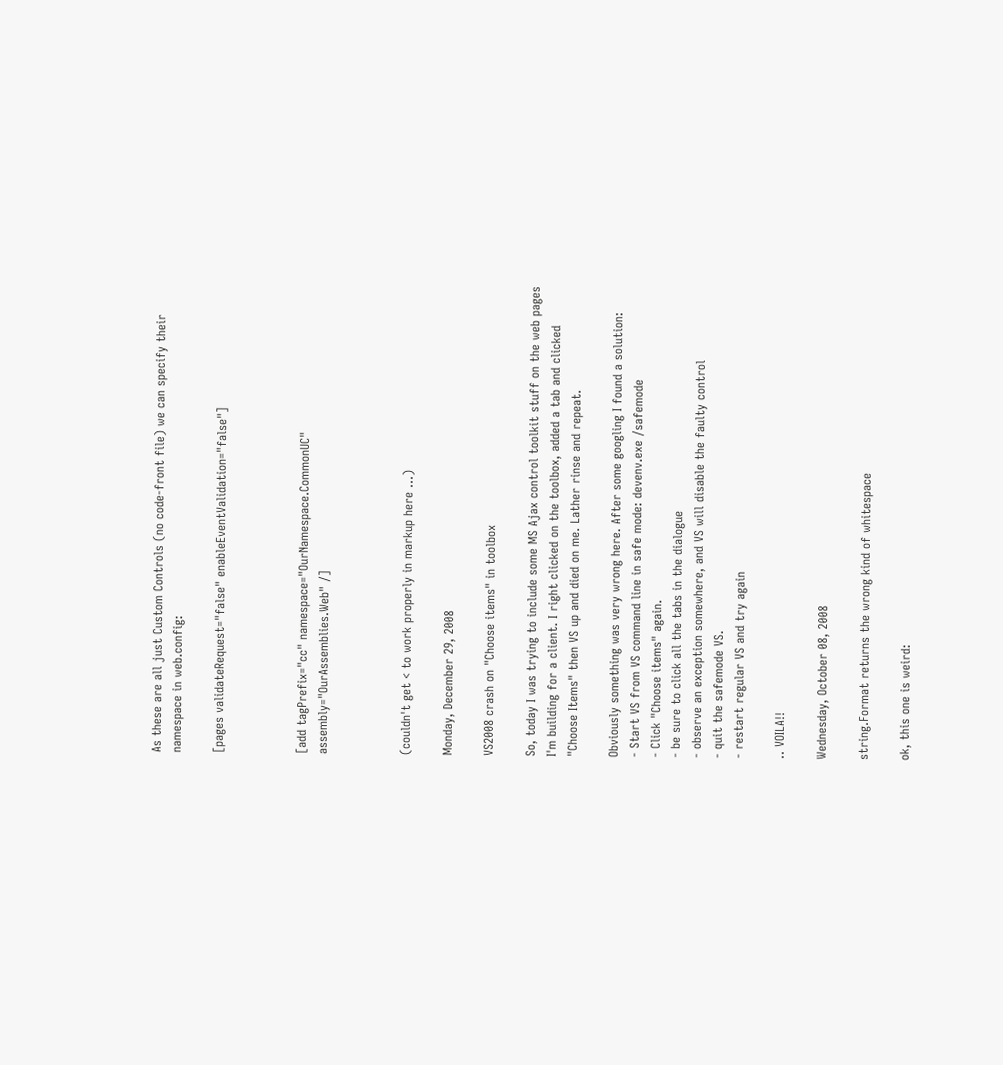As these are all just Custom Controls (no code-front file) we can specify their namespace in web.config:

[pages validateRequest="false" enableEventValidation="false"]



[add tagPrefix="cc" namespace="OurNamespace.CommonUC" assembly="OurAssemblies.Web" /]



(couldn't get < to work properly in markup here ...)

Monday, December 29, 2008

VS2008 crash on "Choose items" in toolbox

So, today I was trying to include some MS Ajax control toolkit stuff on the web pages I'm building for a client. I right clicked on the toolbox, added a tab and clicked "Choose Items" then VS up and died on me. Lather rinse and repeat.

Obviously something was very wrong here. After some googling I found a solution:
- Start VS from VS command line in safe mode: devenv.exe /safemode
- Click "Choose items" again.
- be sure to click all the tabs in the dialogue
- observe an exception somewhere, and VS will disable the faulty control
- quit the safemode VS.
- restart regular VS and try again

.. VOILA!!

Wednesday, October 08, 2008

string.Format returns the wrong kind of whitespace

ok, this one is weird: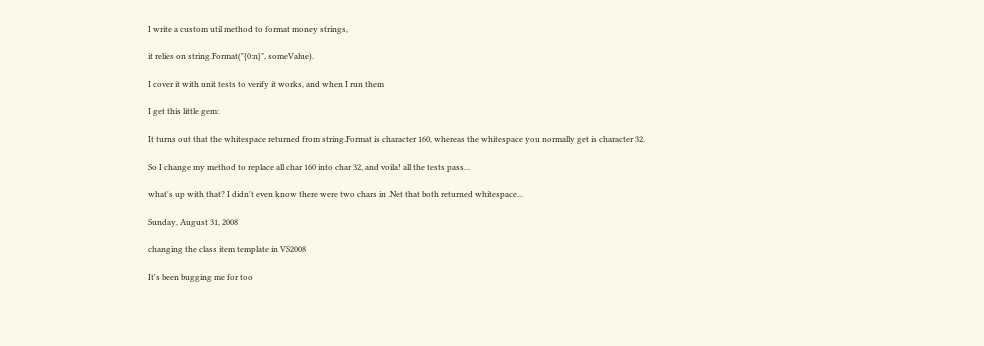I write a custom util method to format money strings,

it relies on string.Format("{0:n}", someValue).

I cover it with unit tests to verify it works, and when I run them

I get this little gem:

It turns out that the whitespace returned from string.Format is character 160, whereas the whitespace you normally get is character 32.

So I change my method to replace all char 160 into char 32, and voila! all the tests pass...

what's up with that? I didn't even know there were two chars in .Net that both returned whitespace...

Sunday, August 31, 2008

changing the class item template in VS2008

It's been bugging me for too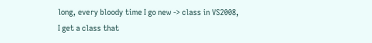long, every bloody time I go new -> class in VS2008,
I get a class that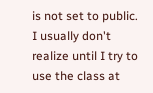is not set to public. I usually don't realize until I try to use the class at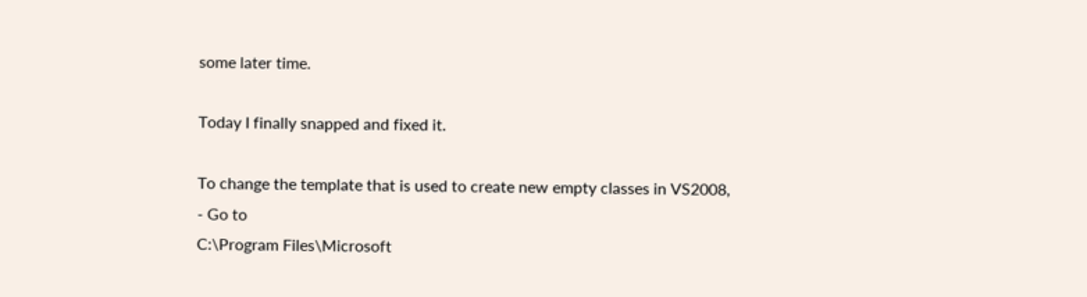some later time.

Today I finally snapped and fixed it.

To change the template that is used to create new empty classes in VS2008,
- Go to
C:\Program Files\Microsoft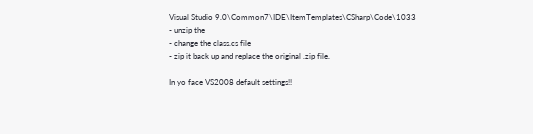Visual Studio 9.0\Common7\IDE\ItemTemplates\CSharp\Code\1033
- unzip the
- change the class.cs file
- zip it back up and replace the original .zip file.

In yo face VS2008 default settings!!